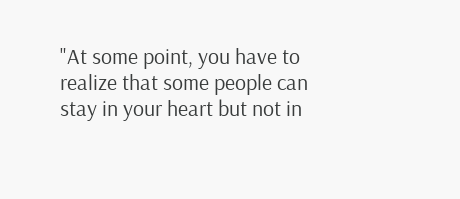"At some point, you have to realize that some people can stay in your heart but not in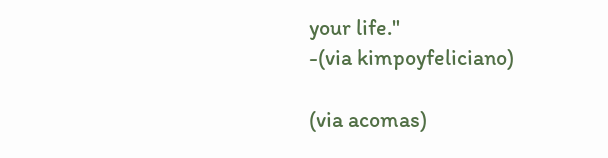your life."
-(via kimpoyfeliciano)

(via acomas)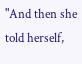"And then she told herself,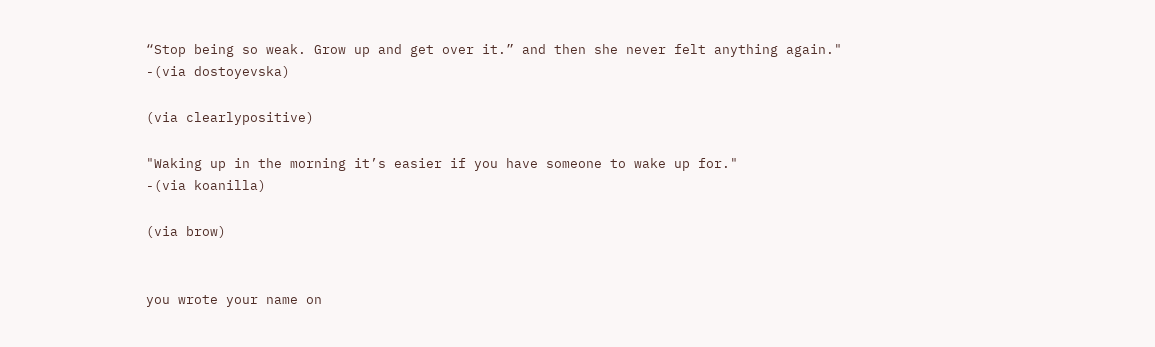“Stop being so weak. Grow up and get over it.” and then she never felt anything again."
-(via dostoyevska)

(via clearlypositive)

"Waking up in the morning it’s easier if you have someone to wake up for."
-(via koanilla)

(via brow)


you wrote your name on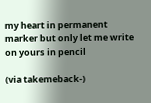my heart in permanent marker but only let me write on yours in pencil

(via takemeback-)